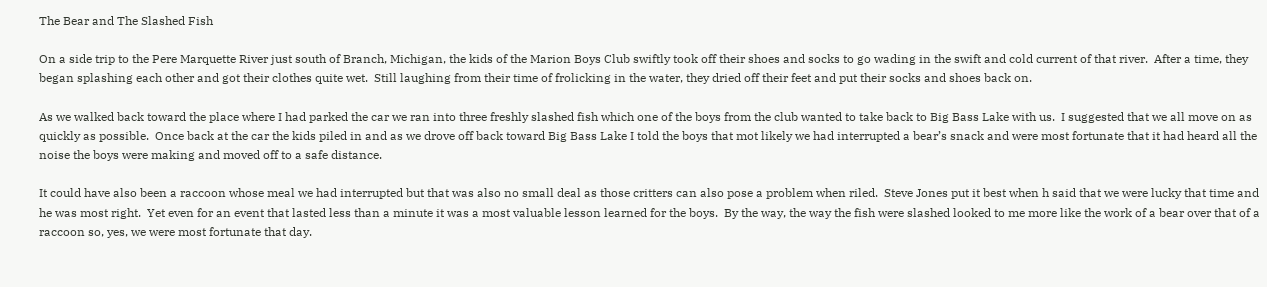The Bear and The Slashed Fish

On a side trip to the Pere Marquette River just south of Branch, Michigan, the kids of the Marion Boys Club swiftly took off their shoes and socks to go wading in the swift and cold current of that river.  After a time, they began splashing each other and got their clothes quite wet.  Still laughing from their time of frolicking in the water, they dried off their feet and put their socks and shoes back on.

As we walked back toward the place where I had parked the car we ran into three freshly slashed fish which one of the boys from the club wanted to take back to Big Bass Lake with us.  I suggested that we all move on as quickly as possible.  Once back at the car the kids piled in and as we drove off back toward Big Bass Lake I told the boys that mot likely we had interrupted a bear’s snack and were most fortunate that it had heard all the noise the boys were making and moved off to a safe distance.

It could have also been a raccoon whose meal we had interrupted but that was also no small deal as those critters can also pose a problem when riled.  Steve Jones put it best when h said that we were lucky that time and he was most right.  Yet even for an event that lasted less than a minute it was a most valuable lesson learned for the boys.  By the way, the way the fish were slashed looked to me more like the work of a bear over that of a raccoon so, yes, we were most fortunate that day.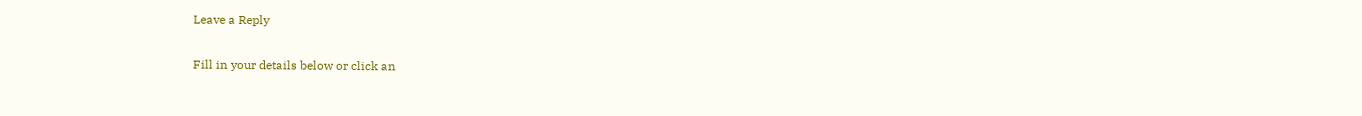Leave a Reply

Fill in your details below or click an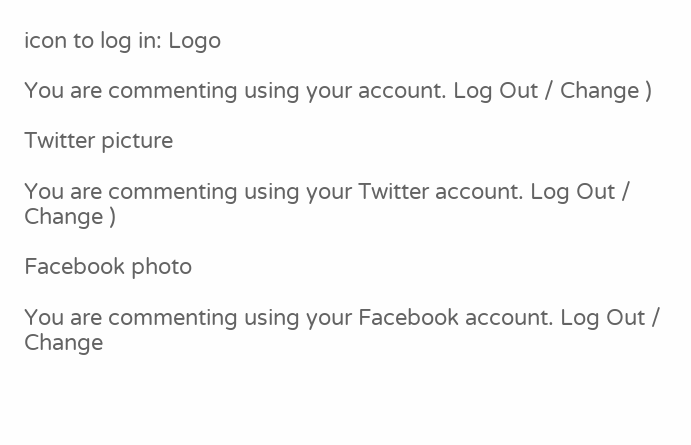icon to log in: Logo

You are commenting using your account. Log Out / Change )

Twitter picture

You are commenting using your Twitter account. Log Out / Change )

Facebook photo

You are commenting using your Facebook account. Log Out / Change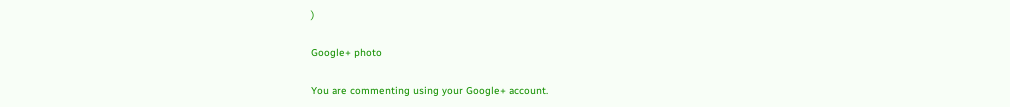)

Google+ photo

You are commenting using your Google+ account.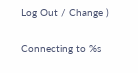Log Out / Change )

Connecting to %s